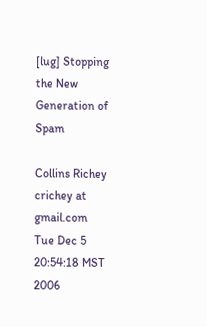[lug] Stopping the New Generation of Spam

Collins Richey crichey at gmail.com
Tue Dec 5 20:54:18 MST 2006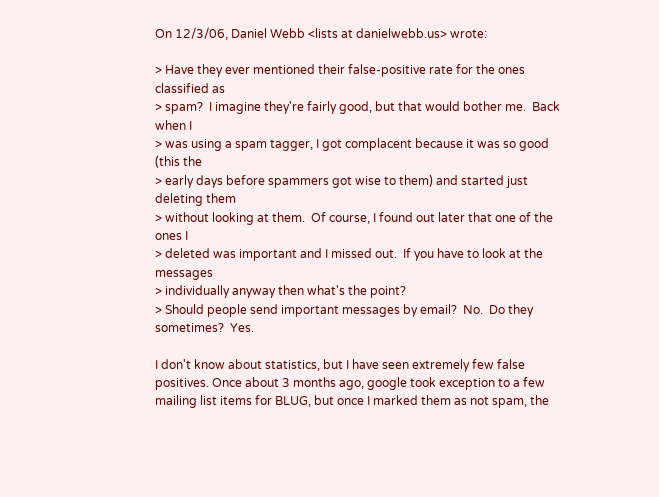On 12/3/06, Daniel Webb <lists at danielwebb.us> wrote:

> Have they ever mentioned their false-positive rate for the ones classified as
> spam?  I imagine they're fairly good, but that would bother me.  Back when I
> was using a spam tagger, I got complacent because it was so good (this the
> early days before spammers got wise to them) and started just deleting them
> without looking at them.  Of course, I found out later that one of the ones I
> deleted was important and I missed out.  If you have to look at the messages
> individually anyway then what's the point?
> Should people send important messages by email?  No.  Do they sometimes?  Yes.

I don't know about statistics, but I have seen extremely few false
positives. Once about 3 months ago, google took exception to a few
mailing list items for BLUG, but once I marked them as not spam, the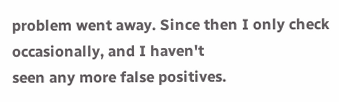problem went away. Since then I only check occasionally, and I haven't
seen any more false positives.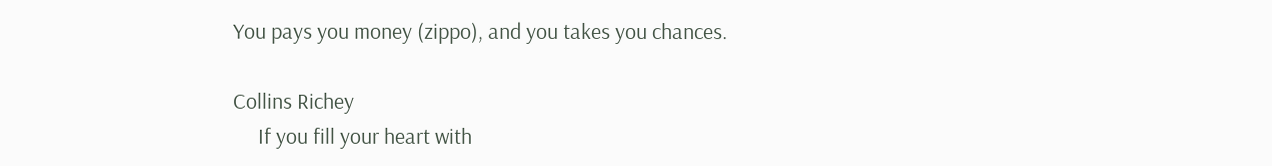You pays you money (zippo), and you takes you chances.

Collins Richey
     If you fill your heart with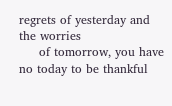regrets of yesterday and the worries
     of tomorrow, you have no today to be thankful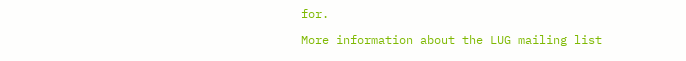for.

More information about the LUG mailing list